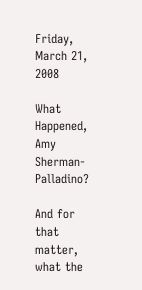Friday, March 21, 2008

What Happened, Amy Sherman-Palladino?

And for that matter, what the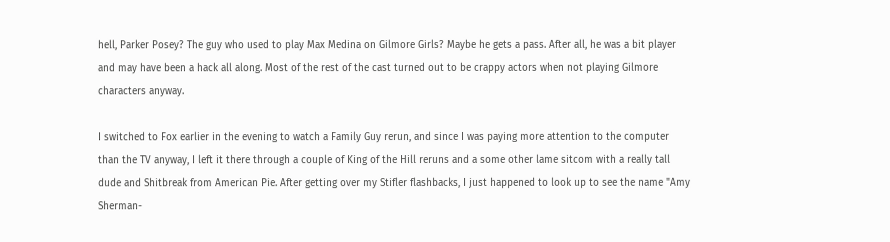hell, Parker Posey? The guy who used to play Max Medina on Gilmore Girls? Maybe he gets a pass. After all, he was a bit player and may have been a hack all along. Most of the rest of the cast turned out to be crappy actors when not playing Gilmore characters anyway.

I switched to Fox earlier in the evening to watch a Family Guy rerun, and since I was paying more attention to the computer than the TV anyway, I left it there through a couple of King of the Hill reruns and a some other lame sitcom with a really tall dude and Shitbreak from American Pie. After getting over my Stifler flashbacks, I just happened to look up to see the name "Amy Sherman-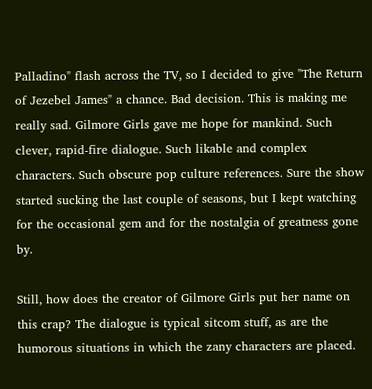Palladino" flash across the TV, so I decided to give "The Return of Jezebel James" a chance. Bad decision. This is making me really sad. Gilmore Girls gave me hope for mankind. Such clever, rapid-fire dialogue. Such likable and complex characters. Such obscure pop culture references. Sure the show started sucking the last couple of seasons, but I kept watching for the occasional gem and for the nostalgia of greatness gone by.

Still, how does the creator of Gilmore Girls put her name on this crap? The dialogue is typical sitcom stuff, as are the humorous situations in which the zany characters are placed.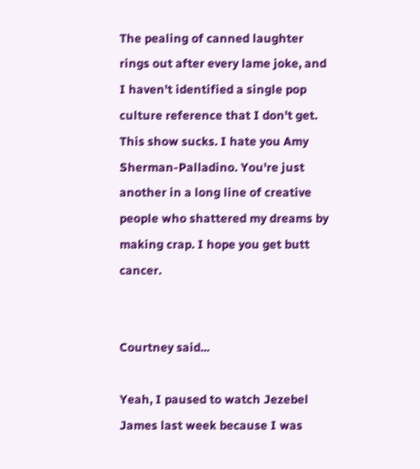The pealing of canned laughter rings out after every lame joke, and I haven't identified a single pop culture reference that I don't get. This show sucks. I hate you Amy Sherman-Palladino. You're just another in a long line of creative people who shattered my dreams by making crap. I hope you get butt cancer.


Courtney said...

Yeah, I paused to watch Jezebel James last week because I was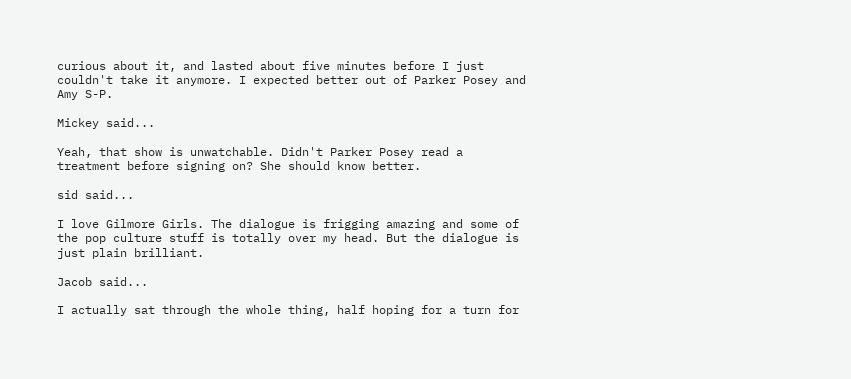curious about it, and lasted about five minutes before I just couldn't take it anymore. I expected better out of Parker Posey and Amy S-P.

Mickey said...

Yeah, that show is unwatchable. Didn't Parker Posey read a treatment before signing on? She should know better.

sid said...

I love Gilmore Girls. The dialogue is frigging amazing and some of the pop culture stuff is totally over my head. But the dialogue is just plain brilliant.

Jacob said...

I actually sat through the whole thing, half hoping for a turn for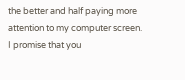the better and half paying more attention to my computer screen. I promise that you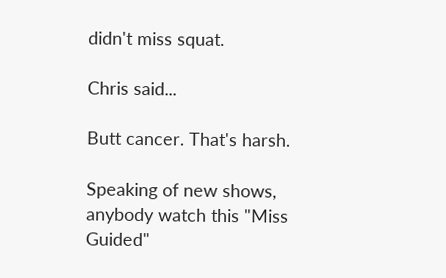didn't miss squat.

Chris said...

Butt cancer. That's harsh.

Speaking of new shows, anybody watch this "Miss Guided"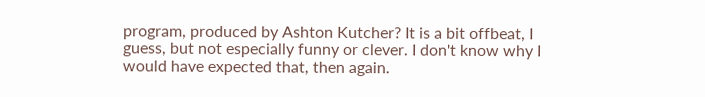program, produced by Ashton Kutcher? It is a bit offbeat, I guess, but not especially funny or clever. I don't know why I would have expected that, then again.